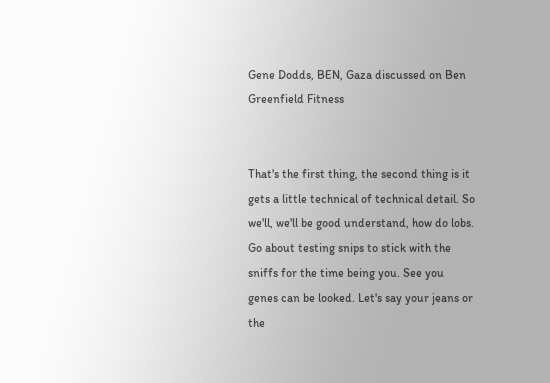Gene Dodds, BEN, Gaza discussed on Ben Greenfield Fitness


That's the first thing, the second thing is it gets a little technical of technical detail. So we'll, we'll be good understand, how do lobs. Go about testing snips to stick with the sniffs for the time being you. See you genes can be looked. Let's say your jeans or the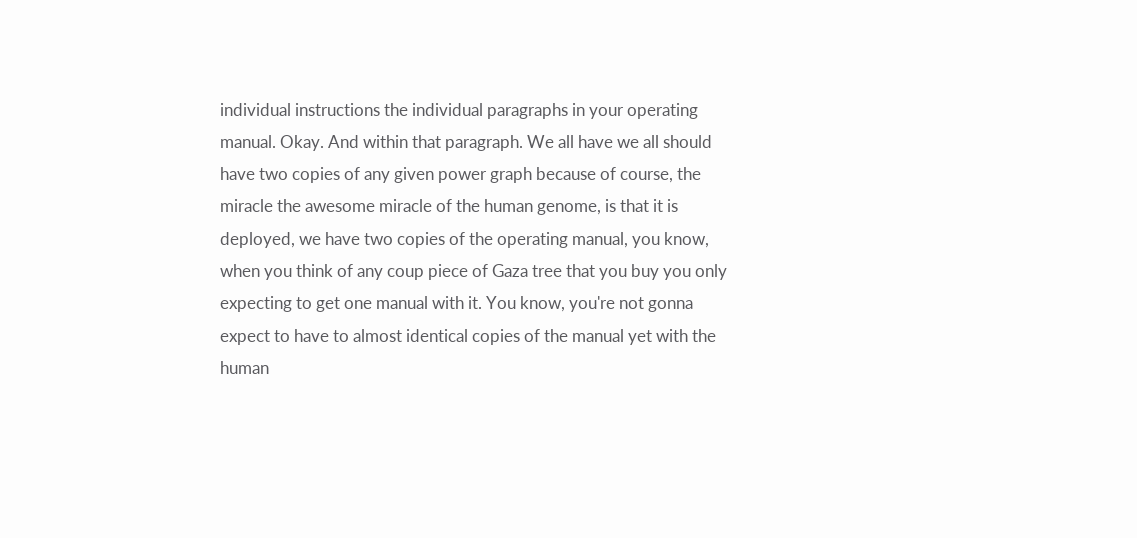individual instructions the individual paragraphs in your operating manual. Okay. And within that paragraph. We all have we all should have two copies of any given power graph because of course, the miracle the awesome miracle of the human genome, is that it is deployed, we have two copies of the operating manual, you know, when you think of any coup piece of Gaza tree that you buy you only expecting to get one manual with it. You know, you're not gonna expect to have to almost identical copies of the manual yet with the human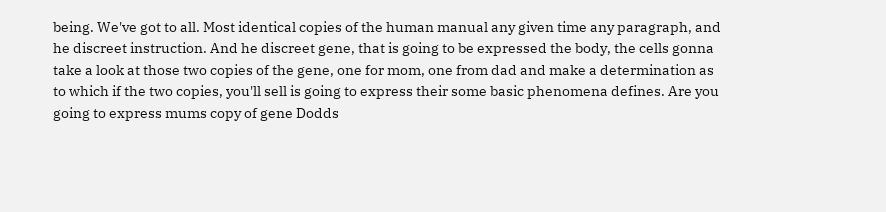being. We've got to all. Most identical copies of the human manual any given time any paragraph, and he discreet instruction. And he discreet gene, that is going to be expressed the body, the cells gonna take a look at those two copies of the gene, one for mom, one from dad and make a determination as to which if the two copies, you'll sell is going to express their some basic phenomena defines. Are you going to express mums copy of gene Dodds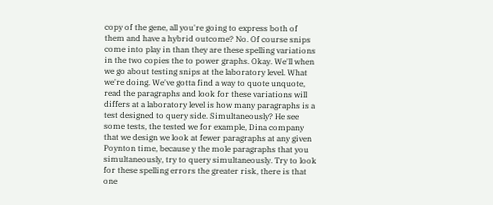copy of the gene, all you're going to express both of them and have a hybrid outcome? No. Of course snips come into play in than they are these spelling variations in the two copies the to power graphs. Okay. We'll when we go about testing snips at the laboratory level. What we're doing. We've gotta find a way to quote unquote, read the paragraphs and look for these variations will differs at a laboratory level is how many paragraphs is a test designed to query side. Simultaneously? He see some tests, the tested we for example, Dina company that we design we look at fewer paragraphs at any given Poynton time, because y the mole paragraphs that you simultaneously, try to query simultaneously. Try to look for these spelling errors the greater risk, there is that one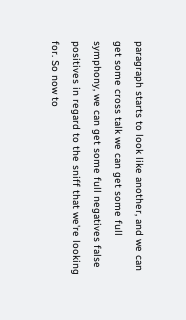paragraph starts to look like another, and we can get some cross talk we can get some full symphony, we can get some full negatives false positives in regard to the sniff that we're looking for. So now to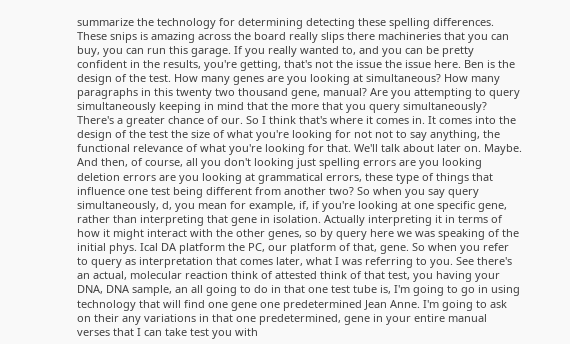summarize the technology for determining detecting these spelling differences. These snips is amazing across the board really slips there machineries that you can buy, you can run this garage. If you really wanted to, and you can be pretty confident in the results, you're getting, that's not the issue the issue here. Ben is the design of the test. How many genes are you looking at simultaneous? How many paragraphs in this twenty two thousand gene, manual? Are you attempting to query simultaneously keeping in mind that the more that you query simultaneously? There's a greater chance of our. So I think that's where it comes in. It comes into the design of the test the size of what you're looking for not not to say anything, the functional relevance of what you're looking for that. We'll talk about later on. Maybe. And then, of course, all you don't looking just spelling errors are you looking deletion errors are you looking at grammatical errors, these type of things that influence one test being different from another two? So when you say query simultaneously, d, you mean for example, if, if you're looking at one specific gene, rather than interpreting that gene in isolation. Actually interpreting it in terms of how it might interact with the other genes, so by query here we was speaking of the initial phys. Ical DA platform the PC, our platform of that, gene. So when you refer to query as interpretation that comes later, what I was referring to you. See there's an actual, molecular reaction think of attested think of that test, you having your DNA, DNA sample, an all going to do in that one test tube is, I'm going to go in using technology that will find one gene one predetermined Jean Anne. I'm going to ask on their any variations in that one predetermined, gene in your entire manual verses that I can take test you with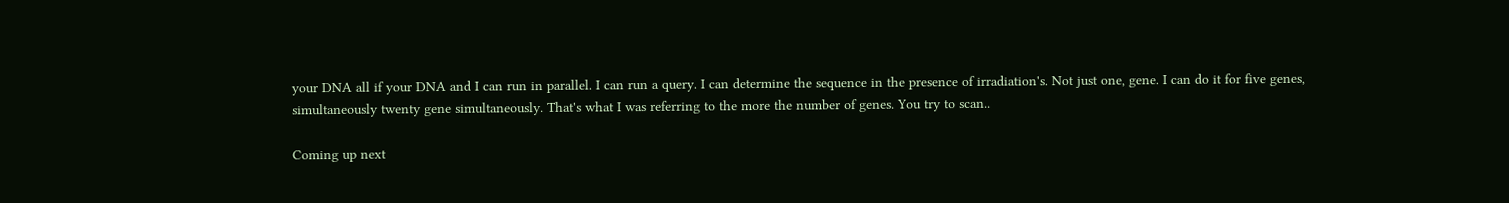your DNA all if your DNA and I can run in parallel. I can run a query. I can determine the sequence in the presence of irradiation's. Not just one, gene. I can do it for five genes, simultaneously twenty gene simultaneously. That's what I was referring to the more the number of genes. You try to scan..

Coming up next